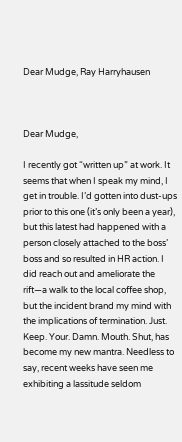Dear Mudge, Ray Harryhausen



Dear Mudge,

I recently got “written up” at work. It seems that when I speak my mind, I get in trouble. I’d gotten into dust-ups prior to this one (it’s only been a year), but this latest had happened with a person closely attached to the boss’ boss and so resulted in HR action. I did reach out and ameliorate the rift—a walk to the local coffee shop, but the incident brand my mind with the implications of termination. Just. Keep. Your. Damn. Mouth. Shut, has become my new mantra. Needless to say, recent weeks have seen me exhibiting a lassitude seldom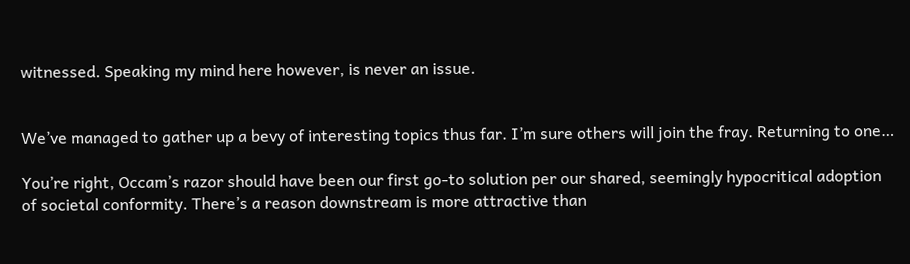witnessed. Speaking my mind here however, is never an issue.


We’ve managed to gather up a bevy of interesting topics thus far. I’m sure others will join the fray. Returning to one…

You’re right, Occam’s razor should have been our first go-to solution per our shared, seemingly hypocritical adoption of societal conformity. There’s a reason downstream is more attractive than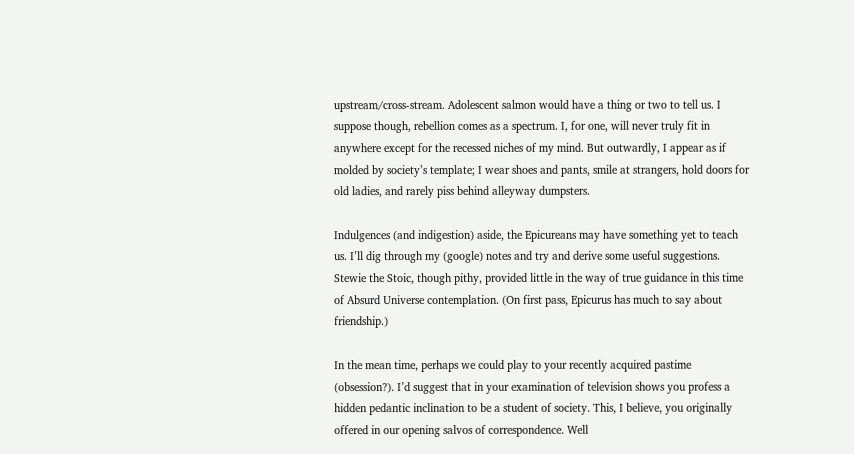upstream/cross-stream. Adolescent salmon would have a thing or two to tell us. I suppose though, rebellion comes as a spectrum. I, for one, will never truly fit in anywhere except for the recessed niches of my mind. But outwardly, I appear as if molded by society’s template; I wear shoes and pants, smile at strangers, hold doors for old ladies, and rarely piss behind alleyway dumpsters.

Indulgences (and indigestion) aside, the Epicureans may have something yet to teach us. I’ll dig through my (google) notes and try and derive some useful suggestions. Stewie the Stoic, though pithy, provided little in the way of true guidance in this time of Absurd Universe contemplation. (On first pass, Epicurus has much to say about friendship.)

In the mean time, perhaps we could play to your recently acquired pastime (obsession?). I’d suggest that in your examination of television shows you profess a hidden pedantic inclination to be a student of society. This, I believe, you originally offered in our opening salvos of correspondence. Well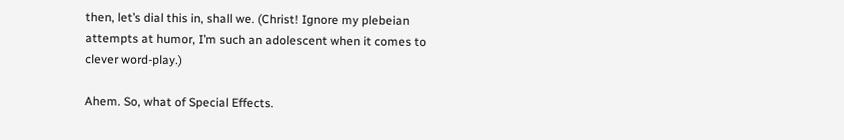then, let’s dial this in, shall we. (Christ! Ignore my plebeian attempts at humor, I’m such an adolescent when it comes to clever word-play.)

Ahem. So, what of Special Effects.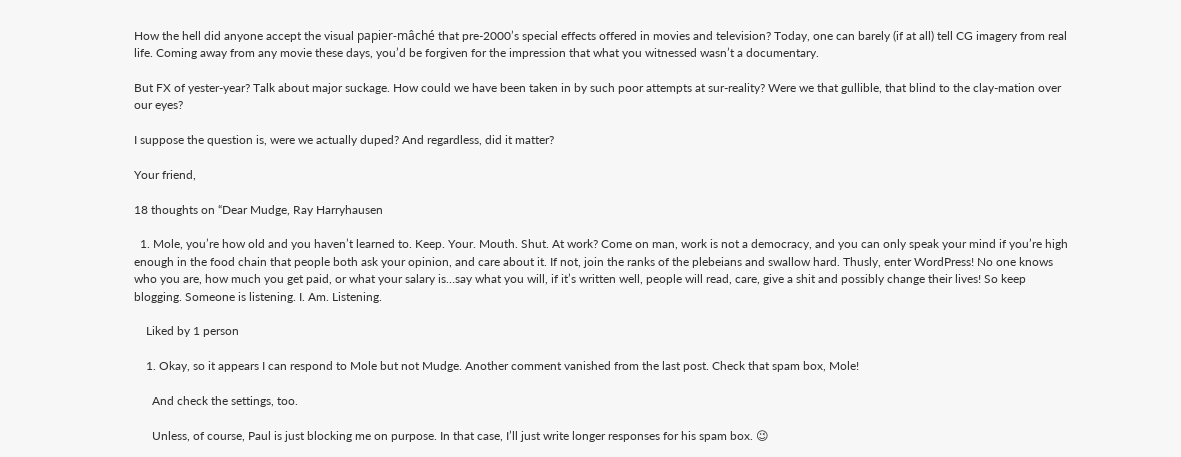How the hell did anyone accept the visual papier-mâché that pre-2000’s special effects offered in movies and television? Today, one can barely (if at all) tell CG imagery from real life. Coming away from any movie these days, you’d be forgiven for the impression that what you witnessed wasn’t a documentary.

But FX of yester-year? Talk about major suckage. How could we have been taken in by such poor attempts at sur-reality? Were we that gullible, that blind to the clay-mation over our eyes?

I suppose the question is, were we actually duped? And regardless, did it matter?

Your friend,

18 thoughts on “Dear Mudge, Ray Harryhausen

  1. Mole, you’re how old and you haven’t learned to. Keep. Your. Mouth. Shut. At work? Come on man, work is not a democracy, and you can only speak your mind if you’re high enough in the food chain that people both ask your opinion, and care about it. If not, join the ranks of the plebeians and swallow hard. Thusly, enter WordPress! No one knows who you are, how much you get paid, or what your salary is…say what you will, if it’s written well, people will read, care, give a shit and possibly change their lives! So keep blogging. Someone is listening. I. Am. Listening.

    Liked by 1 person

    1. Okay, so it appears I can respond to Mole but not Mudge. Another comment vanished from the last post. Check that spam box, Mole!

      And check the settings, too.

      Unless, of course, Paul is just blocking me on purpose. In that case, I’ll just write longer responses for his spam box. 😉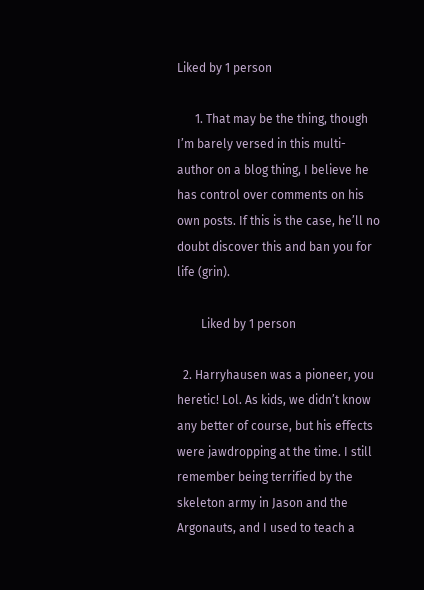Liked by 1 person

      1. That may be the thing, though I’m barely versed in this multi-author on a blog thing, I believe he has control over comments on his own posts. If this is the case, he’ll no doubt discover this and ban you for life (grin).

        Liked by 1 person

  2. Harryhausen was a pioneer, you heretic! Lol. As kids, we didn’t know any better of course, but his effects were jawdropping at the time. I still remember being terrified by the skeleton army in Jason and the Argonauts, and I used to teach a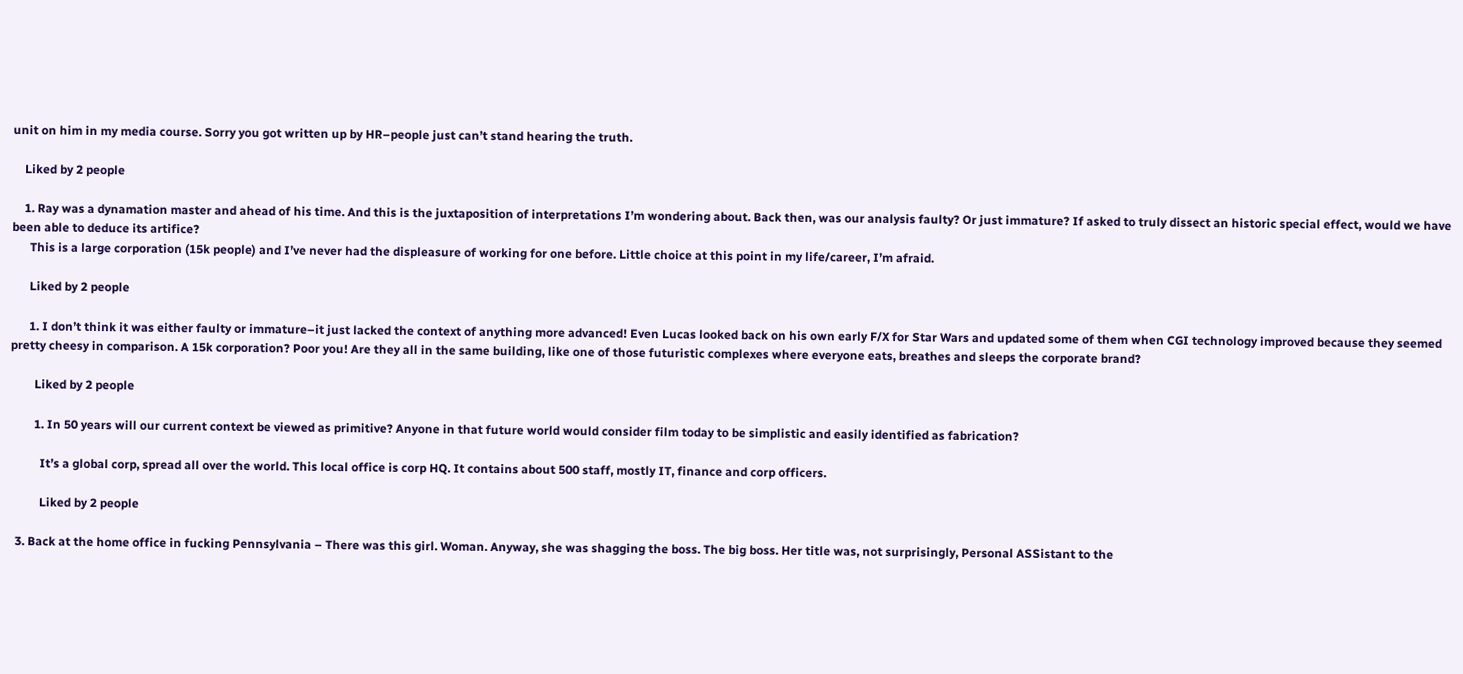unit on him in my media course. Sorry you got written up by HR–people just can’t stand hearing the truth.

    Liked by 2 people

    1. Ray was a dynamation master and ahead of his time. And this is the juxtaposition of interpretations I’m wondering about. Back then, was our analysis faulty? Or just immature? If asked to truly dissect an historic special effect, would we have been able to deduce its artifice?
      This is a large corporation (15k people) and I’ve never had the displeasure of working for one before. Little choice at this point in my life/career, I’m afraid.

      Liked by 2 people

      1. I don’t think it was either faulty or immature–it just lacked the context of anything more advanced! Even Lucas looked back on his own early F/X for Star Wars and updated some of them when CGI technology improved because they seemed pretty cheesy in comparison. A 15k corporation? Poor you! Are they all in the same building, like one of those futuristic complexes where everyone eats, breathes and sleeps the corporate brand?

        Liked by 2 people

        1. In 50 years will our current context be viewed as primitive? Anyone in that future world would consider film today to be simplistic and easily identified as fabrication?

          It’s a global corp, spread all over the world. This local office is corp HQ. It contains about 500 staff, mostly IT, finance and corp officers.

          Liked by 2 people

  3. Back at the home office in fucking Pennsylvania – There was this girl. Woman. Anyway, she was shagging the boss. The big boss. Her title was, not surprisingly, Personal ASSistant to the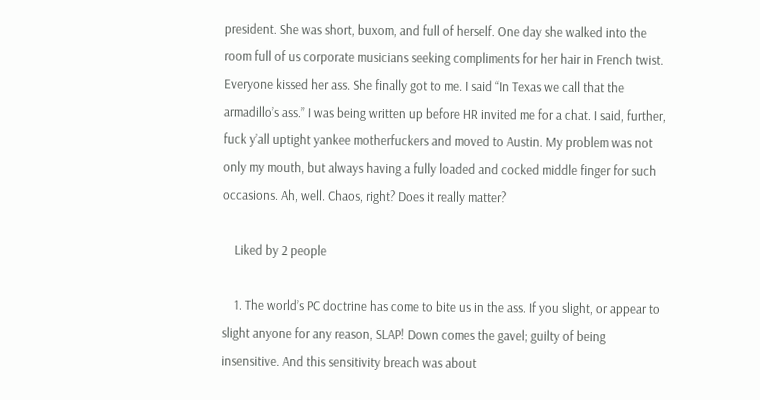president. She was short, buxom, and full of herself. One day she walked into the room full of us corporate musicians seeking compliments for her hair in French twist. Everyone kissed her ass. She finally got to me. I said “In Texas we call that the armadillo’s ass.” I was being written up before HR invited me for a chat. I said, further, fuck y’all uptight yankee motherfuckers and moved to Austin. My problem was not only my mouth, but always having a fully loaded and cocked middle finger for such occasions. Ah, well. Chaos, right? Does it really matter?

    Liked by 2 people

    1. The world’s PC doctrine has come to bite us in the ass. If you slight, or appear to slight anyone for any reason, SLAP! Down comes the gavel; guilty of being insensitive. And this sensitivity breach was about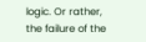logic. Or rather, the failure of the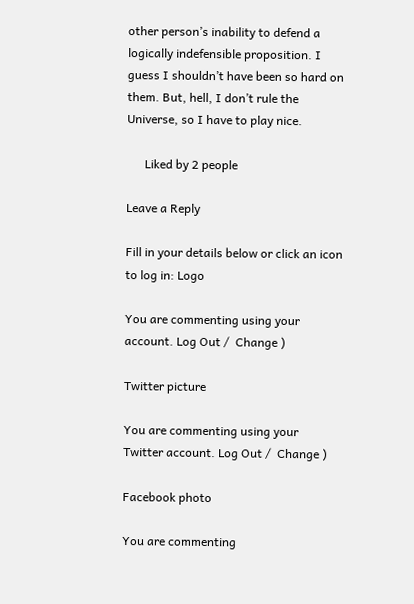other person’s inability to defend a logically indefensible proposition. I guess I shouldn’t have been so hard on them. But, hell, I don’t rule the Universe, so I have to play nice.

      Liked by 2 people

Leave a Reply

Fill in your details below or click an icon to log in: Logo

You are commenting using your account. Log Out /  Change )

Twitter picture

You are commenting using your Twitter account. Log Out /  Change )

Facebook photo

You are commenting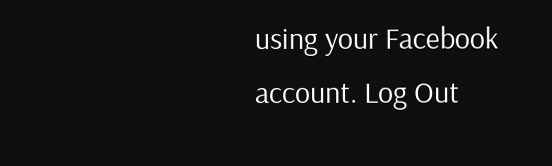using your Facebook account. Log Out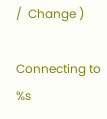/  Change )

Connecting to %s